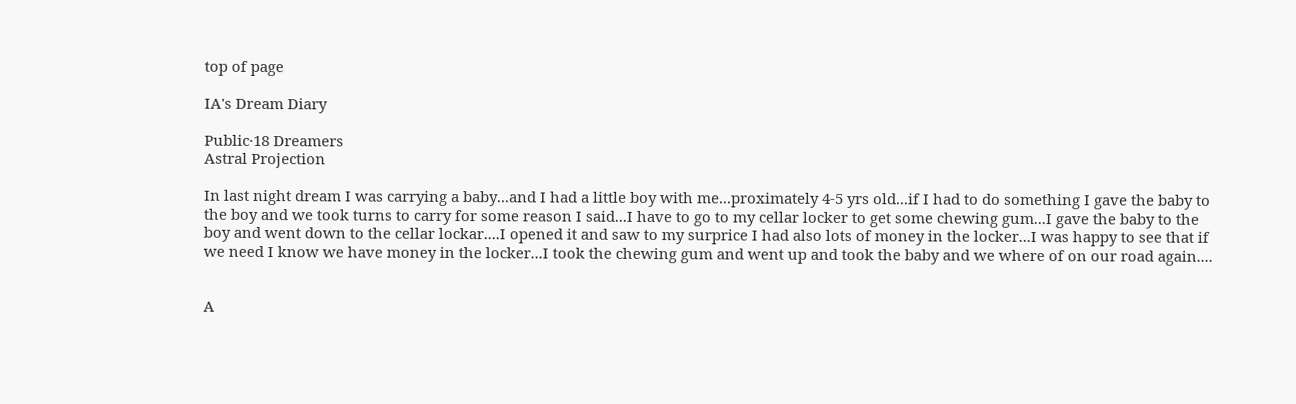top of page

IA's Dream Diary

Public·18 Dreamers
Astral Projection

In last night dream I was carrying a baby...and I had a little boy with me...proximately 4-5 yrs old...if I had to do something I gave the baby to the boy and we took turns to carry for some reason I said...I have to go to my cellar locker to get some chewing gum...I gave the baby to the boy and went down to the cellar lockar....I opened it and saw to my surprice I had also lots of money in the locker...I was happy to see that if we need I know we have money in the locker...I took the chewing gum and went up and took the baby and we where of on our road again....


A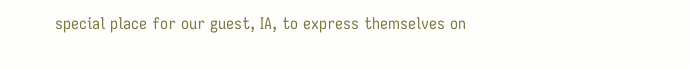special place for our guest, IA, to express themselves on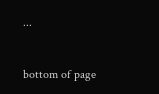...


bottom of page